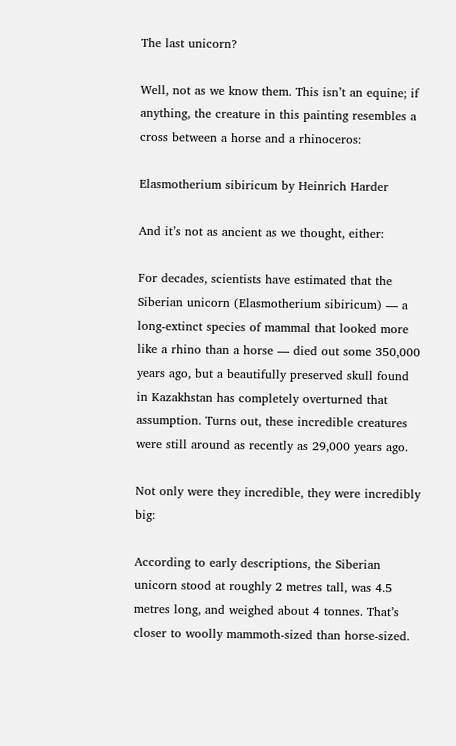The last unicorn?

Well, not as we know them. This isn’t an equine; if anything, the creature in this painting resembles a cross between a horse and a rhinoceros:

Elasmotherium sibiricum by Heinrich Harder

And it’s not as ancient as we thought, either:

For decades, scientists have estimated that the Siberian unicorn (Elasmotherium sibiricum) — a long-extinct species of mammal that looked more like a rhino than a horse — died out some 350,000 years ago, but a beautifully preserved skull found in Kazakhstan has completely overturned that assumption. Turns out, these incredible creatures were still around as recently as 29,000 years ago.

Not only were they incredible, they were incredibly big:

According to early descriptions, the Siberian unicorn stood at roughly 2 metres tall, was 4.5 metres long, and weighed about 4 tonnes. That’s closer to woolly mammoth-sized than horse-sized.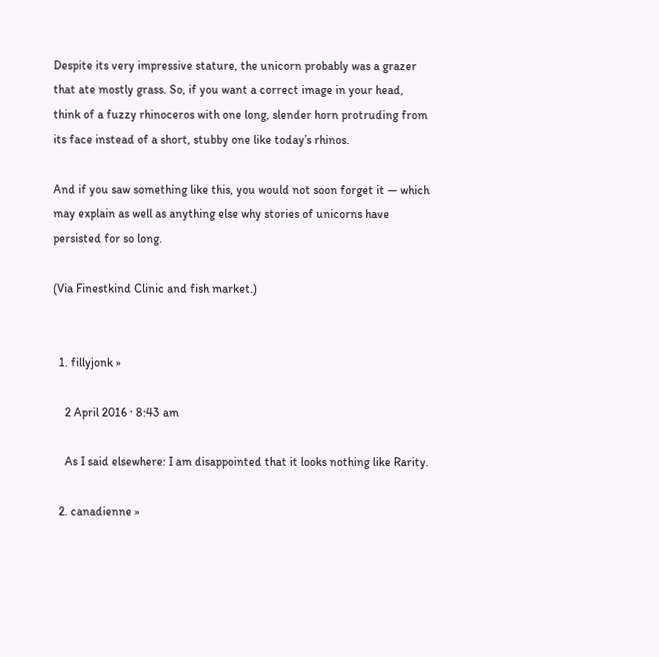Despite its very impressive stature, the unicorn probably was a grazer that ate mostly grass. So, if you want a correct image in your head, think of a fuzzy rhinoceros with one long, slender horn protruding from its face instead of a short, stubby one like today’s rhinos.

And if you saw something like this, you would not soon forget it — which may explain as well as anything else why stories of unicorns have persisted for so long.

(Via Finestkind Clinic and fish market.)


  1. fillyjonk »

    2 April 2016 · 8:43 am

    As I said elsewhere: I am disappointed that it looks nothing like Rarity.

  2. canadienne »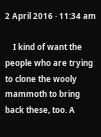2 April 2016 · 11:34 am

    I kind of want the people who are trying to clone the wooly mammoth to bring back these, too. A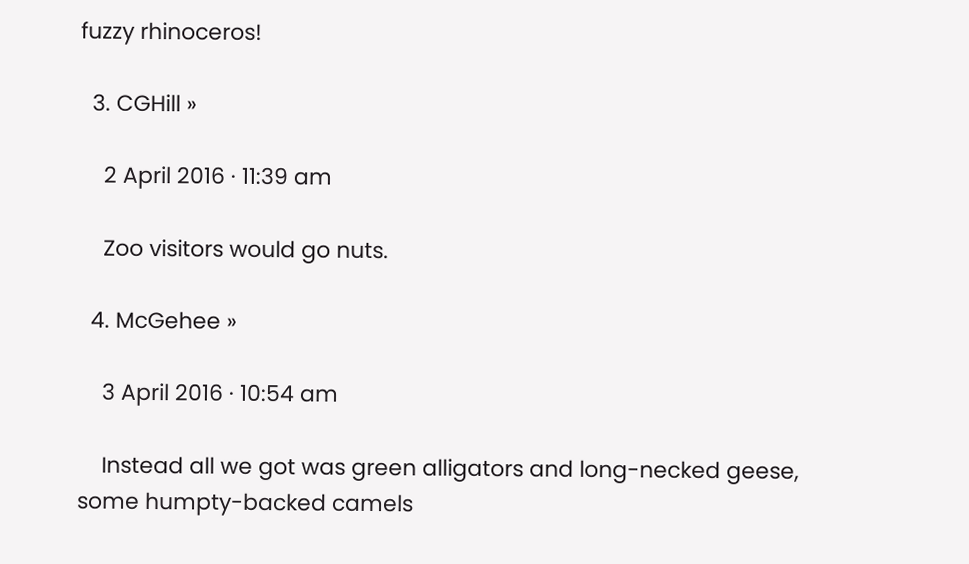fuzzy rhinoceros!

  3. CGHill »

    2 April 2016 · 11:39 am

    Zoo visitors would go nuts.

  4. McGehee »

    3 April 2016 · 10:54 am

    Instead all we got was green alligators and long-necked geese, some humpty-backed camels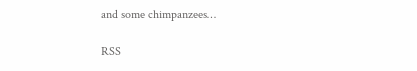and some chimpanzees…

RSS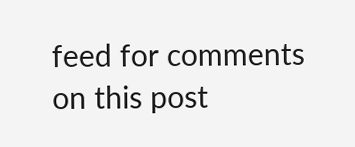feed for comments on this post